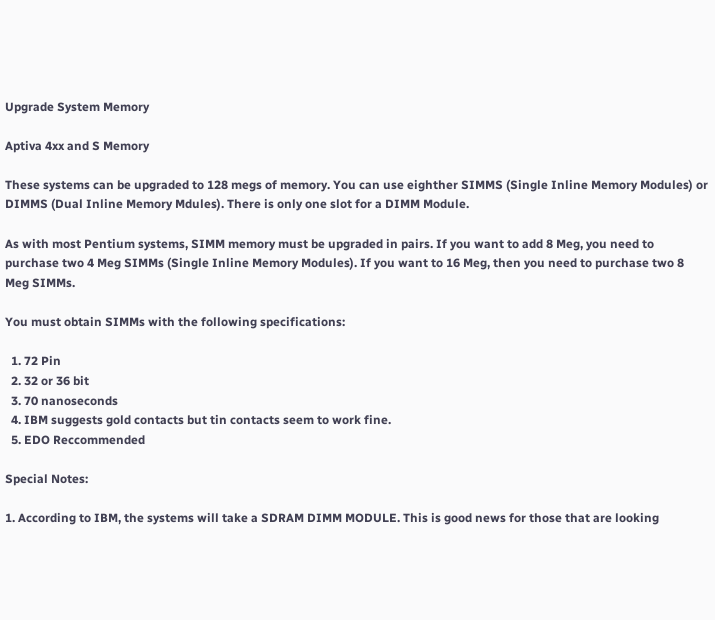Upgrade System Memory

Aptiva 4xx and S Memory

These systems can be upgraded to 128 megs of memory. You can use eighther SIMMS (Single Inline Memory Modules) or DIMMS (Dual Inline Memory Mdules). There is only one slot for a DIMM Module.

As with most Pentium systems, SIMM memory must be upgraded in pairs. If you want to add 8 Meg, you need to purchase two 4 Meg SIMMs (Single Inline Memory Modules). If you want to 16 Meg, then you need to purchase two 8 Meg SIMMs.

You must obtain SIMMs with the following specifications:

  1. 72 Pin
  2. 32 or 36 bit
  3. 70 nanoseconds
  4. IBM suggests gold contacts but tin contacts seem to work fine.
  5. EDO Reccommended

Special Notes:

1. According to IBM, the systems will take a SDRAM DIMM MODULE. This is good news for those that are looking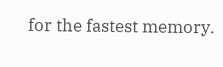for the fastest memory.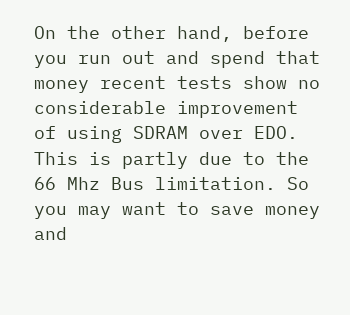On the other hand, before you run out and spend that money recent tests show no considerable improvement of using SDRAM over EDO. This is partly due to the 66 Mhz Bus limitation. So you may want to save money and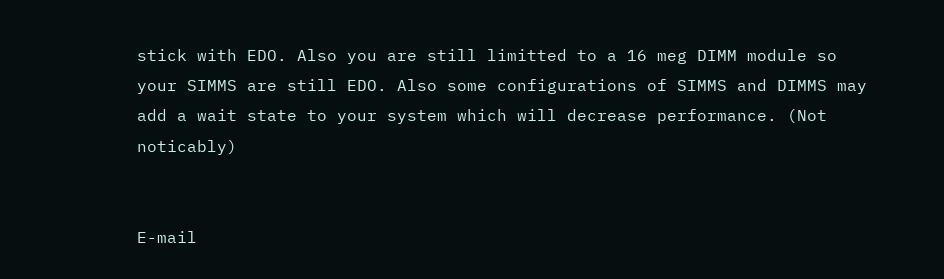stick with EDO. Also you are still limitted to a 16 meg DIMM module so your SIMMS are still EDO. Also some configurations of SIMMS and DIMMS may add a wait state to your system which will decrease performance. (Not noticably)


E-mail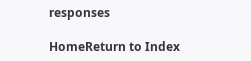responses

HomeReturn to Index